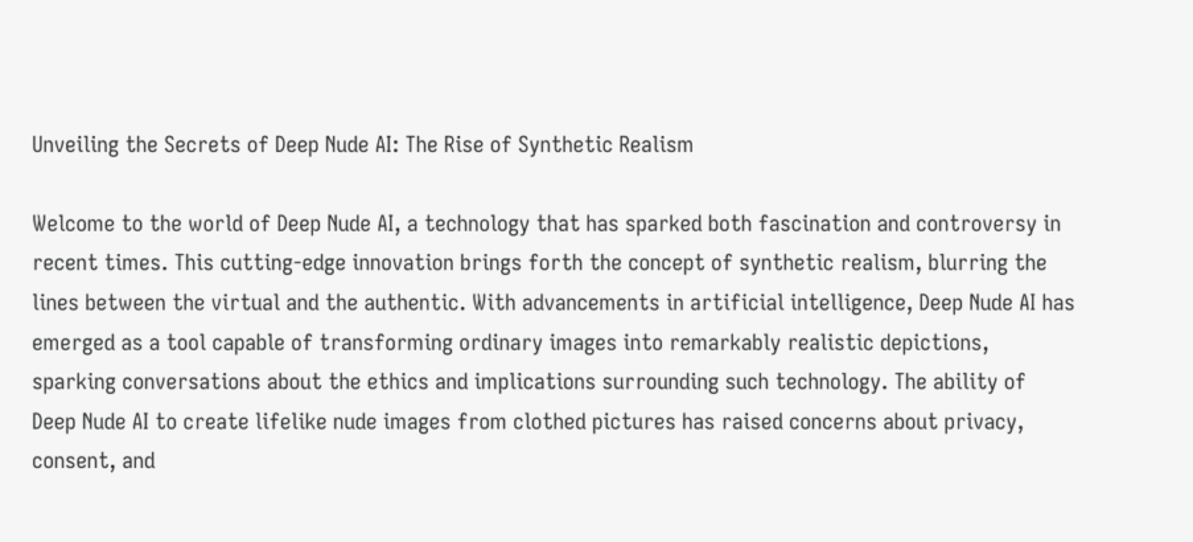Unveiling the Secrets of Deep Nude AI: The Rise of Synthetic Realism

Welcome to the world of Deep Nude AI, a technology that has sparked both fascination and controversy in recent times. This cutting-edge innovation brings forth the concept of synthetic realism, blurring the lines between the virtual and the authentic. With advancements in artificial intelligence, Deep Nude AI has emerged as a tool capable of transforming ordinary images into remarkably realistic depictions, sparking conversations about the ethics and implications surrounding such technology. The ability of Deep Nude AI to create lifelike nude images from clothed pictures has raised concerns about privacy, consent, and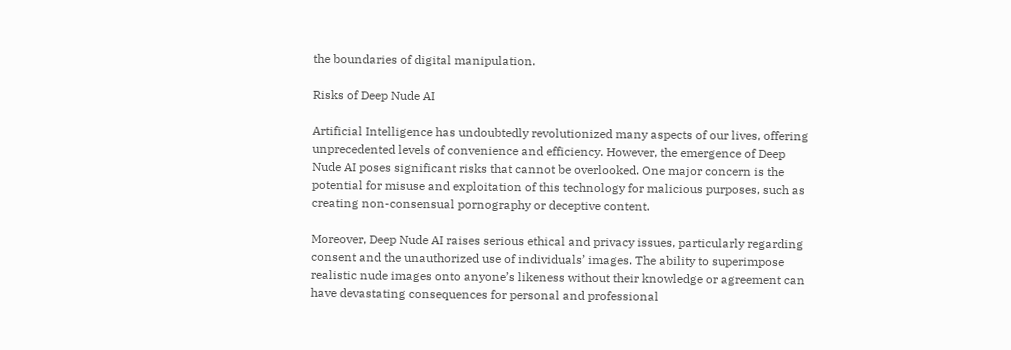the boundaries of digital manipulation.

Risks of Deep Nude AI

Artificial Intelligence has undoubtedly revolutionized many aspects of our lives, offering unprecedented levels of convenience and efficiency. However, the emergence of Deep Nude AI poses significant risks that cannot be overlooked. One major concern is the potential for misuse and exploitation of this technology for malicious purposes, such as creating non-consensual pornography or deceptive content.

Moreover, Deep Nude AI raises serious ethical and privacy issues, particularly regarding consent and the unauthorized use of individuals’ images. The ability to superimpose realistic nude images onto anyone’s likeness without their knowledge or agreement can have devastating consequences for personal and professional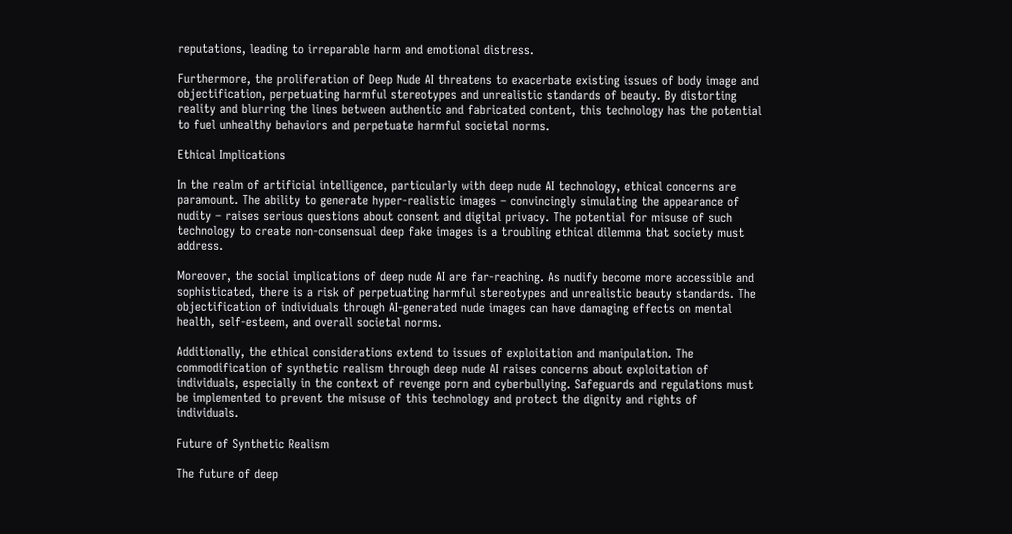reputations, leading to irreparable harm and emotional distress.

Furthermore, the proliferation of Deep Nude AI threatens to exacerbate existing issues of body image and objectification, perpetuating harmful stereotypes and unrealistic standards of beauty. By distorting reality and blurring the lines between authentic and fabricated content, this technology has the potential to fuel unhealthy behaviors and perpetuate harmful societal norms.

Ethical Implications

In the realm of artificial intelligence, particularly with deep nude AI technology, ethical concerns are paramount. The ability to generate hyper-realistic images – convincingly simulating the appearance of nudity – raises serious questions about consent and digital privacy. The potential for misuse of such technology to create non-consensual deep fake images is a troubling ethical dilemma that society must address.

Moreover, the social implications of deep nude AI are far-reaching. As nudify become more accessible and sophisticated, there is a risk of perpetuating harmful stereotypes and unrealistic beauty standards. The objectification of individuals through AI-generated nude images can have damaging effects on mental health, self-esteem, and overall societal norms.

Additionally, the ethical considerations extend to issues of exploitation and manipulation. The commodification of synthetic realism through deep nude AI raises concerns about exploitation of individuals, especially in the context of revenge porn and cyberbullying. Safeguards and regulations must be implemented to prevent the misuse of this technology and protect the dignity and rights of individuals.

Future of Synthetic Realism

The future of deep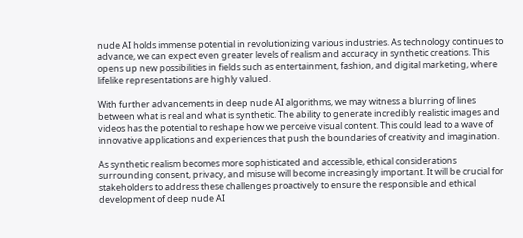nude AI holds immense potential in revolutionizing various industries. As technology continues to advance, we can expect even greater levels of realism and accuracy in synthetic creations. This opens up new possibilities in fields such as entertainment, fashion, and digital marketing, where lifelike representations are highly valued.

With further advancements in deep nude AI algorithms, we may witness a blurring of lines between what is real and what is synthetic. The ability to generate incredibly realistic images and videos has the potential to reshape how we perceive visual content. This could lead to a wave of innovative applications and experiences that push the boundaries of creativity and imagination.

As synthetic realism becomes more sophisticated and accessible, ethical considerations surrounding consent, privacy, and misuse will become increasingly important. It will be crucial for stakeholders to address these challenges proactively to ensure the responsible and ethical development of deep nude AI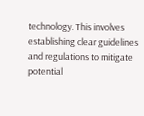technology. This involves establishing clear guidelines and regulations to mitigate potential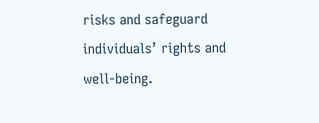risks and safeguard individuals’ rights and well-being.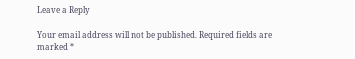Leave a Reply

Your email address will not be published. Required fields are marked *